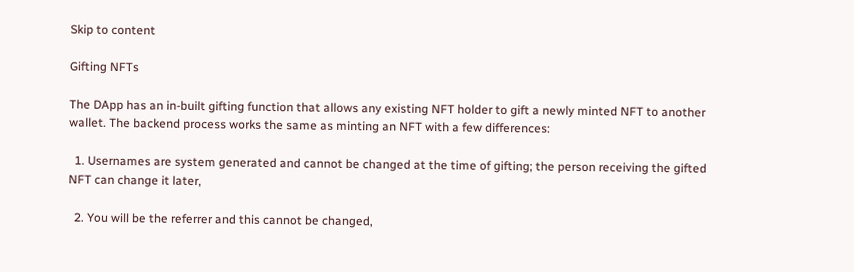Skip to content

Gifting NFTs

The DApp has an in-built gifting function that allows any existing NFT holder to gift a newly minted NFT to another wallet. The backend process works the same as minting an NFT with a few differences:

  1. Usernames are system generated and cannot be changed at the time of gifting; the person receiving the gifted NFT can change it later,

  2. You will be the referrer and this cannot be changed,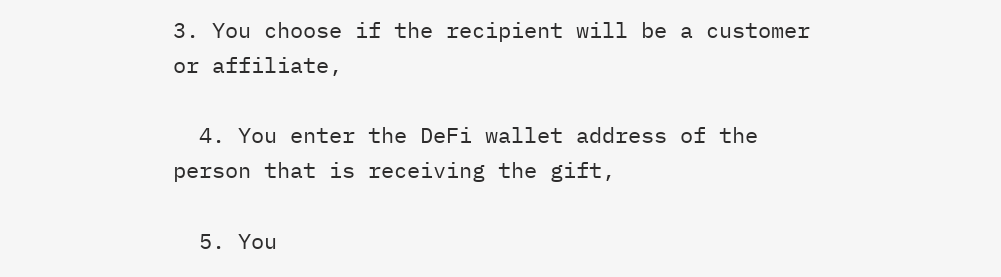3. You choose if the recipient will be a customer or affiliate,

  4. You enter the DeFi wallet address of the person that is receiving the gift,

  5. You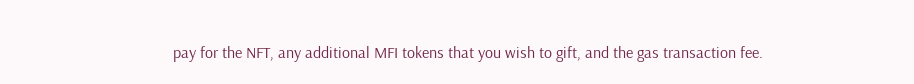pay for the NFT, any additional MFI tokens that you wish to gift, and the gas transaction fee.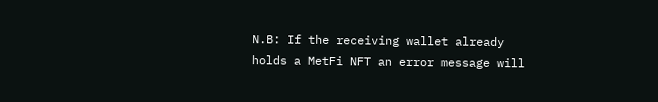N.B: If the receiving wallet already holds a MetFi NFT an error message will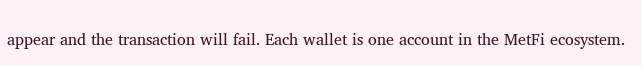appear and the transaction will fail. Each wallet is one account in the MetFi ecosystem.